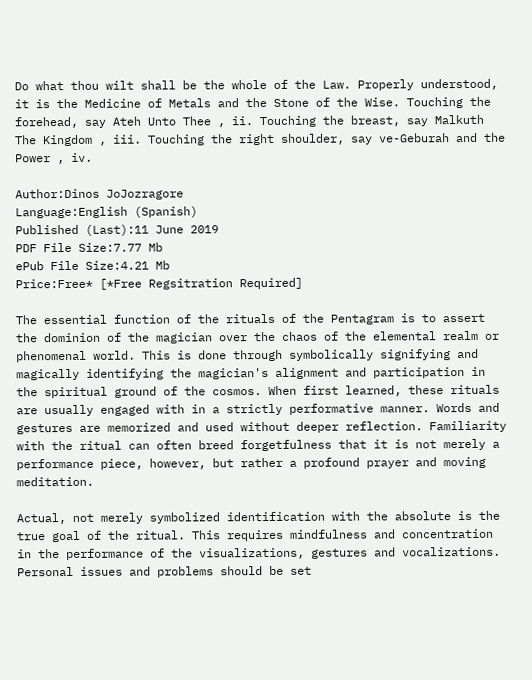Do what thou wilt shall be the whole of the Law. Properly understood, it is the Medicine of Metals and the Stone of the Wise. Touching the forehead, say Ateh Unto Thee , ii. Touching the breast, say Malkuth The Kingdom , iii. Touching the right shoulder, say ve-Geburah and the Power , iv.

Author:Dinos JoJozragore
Language:English (Spanish)
Published (Last):11 June 2019
PDF File Size:7.77 Mb
ePub File Size:4.21 Mb
Price:Free* [*Free Regsitration Required]

The essential function of the rituals of the Pentagram is to assert the dominion of the magician over the chaos of the elemental realm or phenomenal world. This is done through symbolically signifying and magically identifying the magician's alignment and participation in the spiritual ground of the cosmos. When first learned, these rituals are usually engaged with in a strictly performative manner. Words and gestures are memorized and used without deeper reflection. Familiarity with the ritual can often breed forgetfulness that it is not merely a performance piece, however, but rather a profound prayer and moving meditation.

Actual, not merely symbolized identification with the absolute is the true goal of the ritual. This requires mindfulness and concentration in the performance of the visualizations, gestures and vocalizations. Personal issues and problems should be set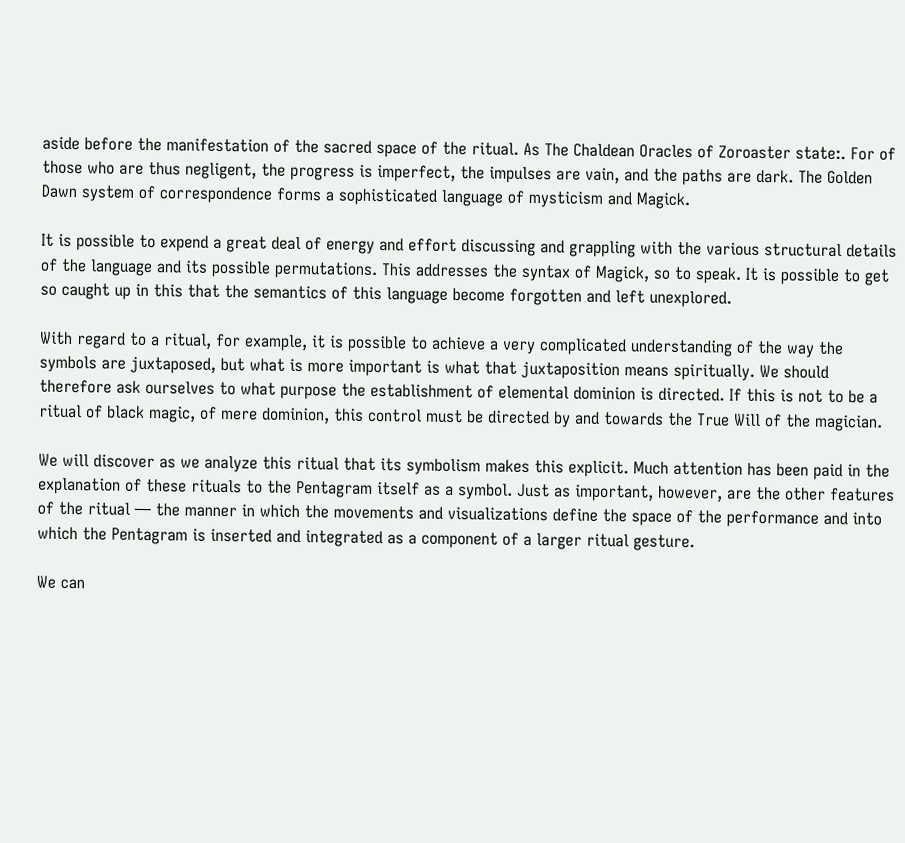aside before the manifestation of the sacred space of the ritual. As The Chaldean Oracles of Zoroaster state:. For of those who are thus negligent, the progress is imperfect, the impulses are vain, and the paths are dark. The Golden Dawn system of correspondence forms a sophisticated language of mysticism and Magick.

It is possible to expend a great deal of energy and effort discussing and grappling with the various structural details of the language and its possible permutations. This addresses the syntax of Magick, so to speak. It is possible to get so caught up in this that the semantics of this language become forgotten and left unexplored.

With regard to a ritual, for example, it is possible to achieve a very complicated understanding of the way the symbols are juxtaposed, but what is more important is what that juxtaposition means spiritually. We should therefore ask ourselves to what purpose the establishment of elemental dominion is directed. If this is not to be a ritual of black magic, of mere dominion, this control must be directed by and towards the True Will of the magician.

We will discover as we analyze this ritual that its symbolism makes this explicit. Much attention has been paid in the explanation of these rituals to the Pentagram itself as a symbol. Just as important, however, are the other features of the ritual — the manner in which the movements and visualizations define the space of the performance and into which the Pentagram is inserted and integrated as a component of a larger ritual gesture.

We can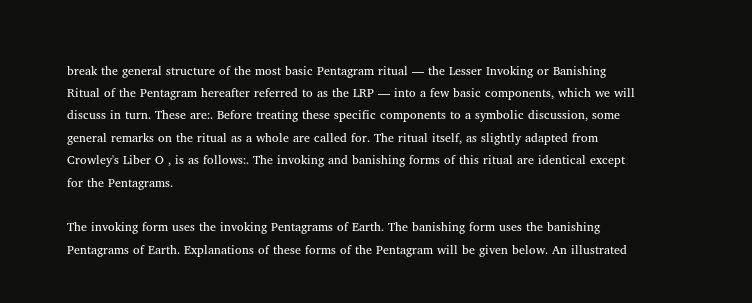break the general structure of the most basic Pentagram ritual — the Lesser Invoking or Banishing Ritual of the Pentagram hereafter referred to as the LRP — into a few basic components, which we will discuss in turn. These are:. Before treating these specific components to a symbolic discussion, some general remarks on the ritual as a whole are called for. The ritual itself, as slightly adapted from Crowley's Liber O , is as follows:. The invoking and banishing forms of this ritual are identical except for the Pentagrams.

The invoking form uses the invoking Pentagrams of Earth. The banishing form uses the banishing Pentagrams of Earth. Explanations of these forms of the Pentagram will be given below. An illustrated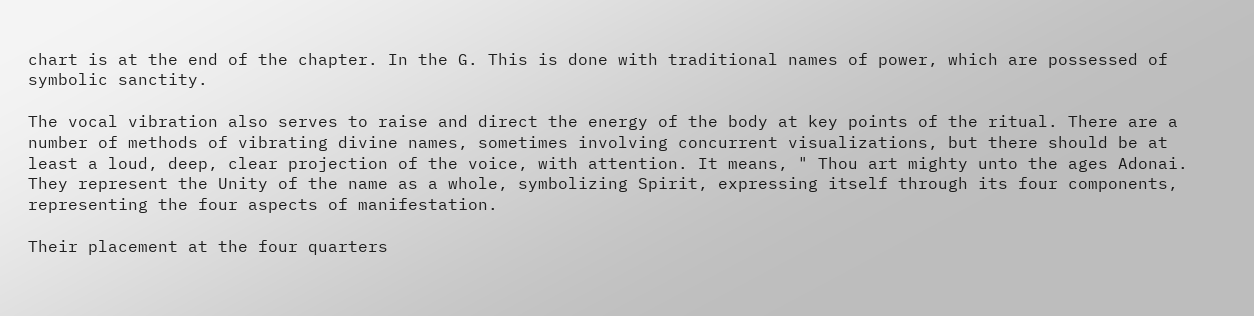chart is at the end of the chapter. In the G. This is done with traditional names of power, which are possessed of symbolic sanctity.

The vocal vibration also serves to raise and direct the energy of the body at key points of the ritual. There are a number of methods of vibrating divine names, sometimes involving concurrent visualizations, but there should be at least a loud, deep, clear projection of the voice, with attention. It means, " Thou art mighty unto the ages Adonai. They represent the Unity of the name as a whole, symbolizing Spirit, expressing itself through its four components, representing the four aspects of manifestation.

Their placement at the four quarters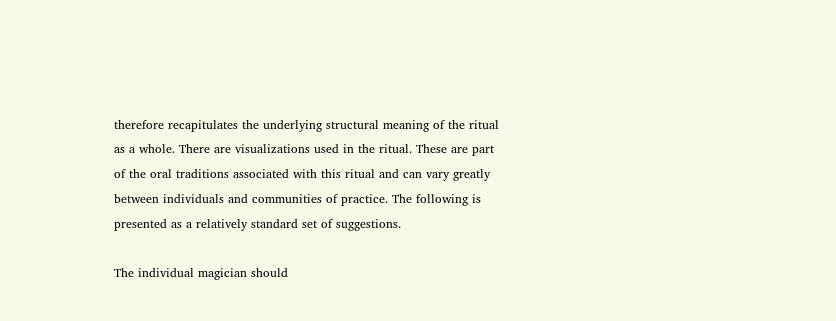therefore recapitulates the underlying structural meaning of the ritual as a whole. There are visualizations used in the ritual. These are part of the oral traditions associated with this ritual and can vary greatly between individuals and communities of practice. The following is presented as a relatively standard set of suggestions.

The individual magician should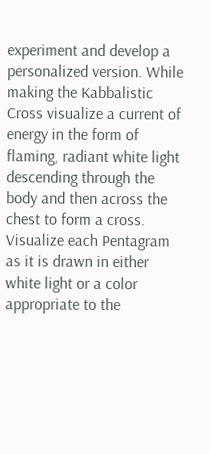experiment and develop a personalized version. While making the Kabbalistic Cross visualize a current of energy in the form of flaming, radiant white light descending through the body and then across the chest to form a cross. Visualize each Pentagram as it is drawn in either white light or a color appropriate to the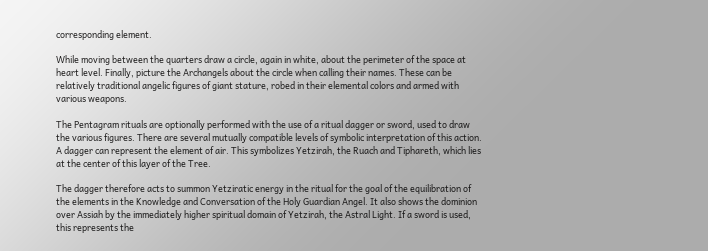corresponding element.

While moving between the quarters draw a circle, again in white, about the perimeter of the space at heart level. Finally, picture the Archangels about the circle when calling their names. These can be relatively traditional angelic figures of giant stature, robed in their elemental colors and armed with various weapons.

The Pentagram rituals are optionally performed with the use of a ritual dagger or sword, used to draw the various figures. There are several mutually compatible levels of symbolic interpretation of this action. A dagger can represent the element of air. This symbolizes Yetzirah, the Ruach and Tiphareth, which lies at the center of this layer of the Tree.

The dagger therefore acts to summon Yetziratic energy in the ritual for the goal of the equilibration of the elements in the Knowledge and Conversation of the Holy Guardian Angel. It also shows the dominion over Assiah by the immediately higher spiritual domain of Yetzirah, the Astral Light. If a sword is used, this represents the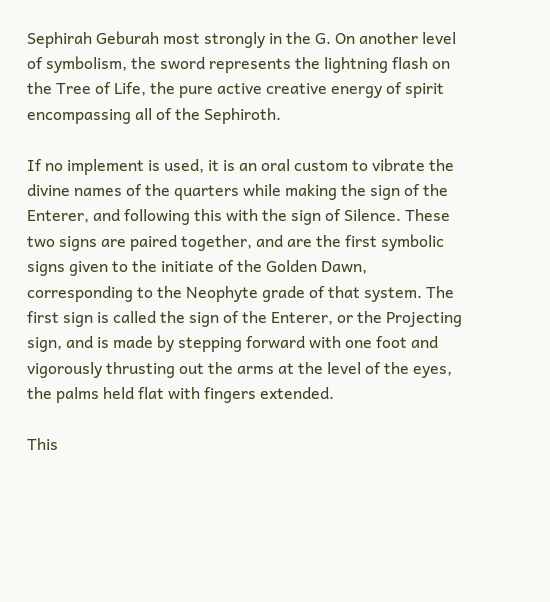Sephirah Geburah most strongly in the G. On another level of symbolism, the sword represents the lightning flash on the Tree of Life, the pure active creative energy of spirit encompassing all of the Sephiroth.

If no implement is used, it is an oral custom to vibrate the divine names of the quarters while making the sign of the Enterer, and following this with the sign of Silence. These two signs are paired together, and are the first symbolic signs given to the initiate of the Golden Dawn, corresponding to the Neophyte grade of that system. The first sign is called the sign of the Enterer, or the Projecting sign, and is made by stepping forward with one foot and vigorously thrusting out the arms at the level of the eyes, the palms held flat with fingers extended.

This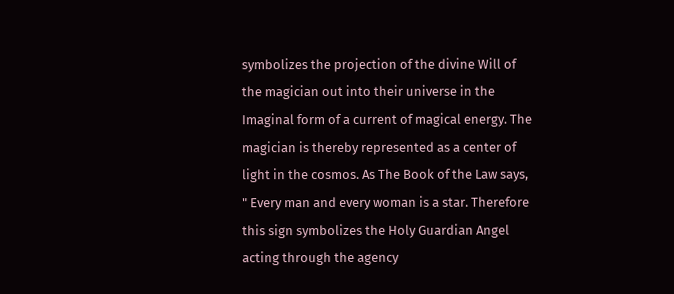symbolizes the projection of the divine Will of the magician out into their universe in the Imaginal form of a current of magical energy. The magician is thereby represented as a center of light in the cosmos. As The Book of the Law says, " Every man and every woman is a star. Therefore this sign symbolizes the Holy Guardian Angel acting through the agency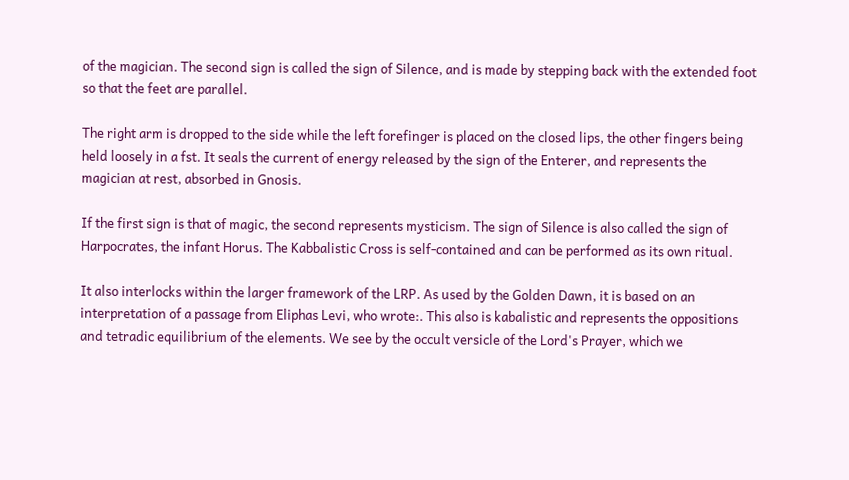of the magician. The second sign is called the sign of Silence, and is made by stepping back with the extended foot so that the feet are parallel.

The right arm is dropped to the side while the left forefinger is placed on the closed lips, the other fingers being held loosely in a fst. It seals the current of energy released by the sign of the Enterer, and represents the magician at rest, absorbed in Gnosis.

If the first sign is that of magic, the second represents mysticism. The sign of Silence is also called the sign of Harpocrates, the infant Horus. The Kabbalistic Cross is self-contained and can be performed as its own ritual.

It also interlocks within the larger framework of the LRP. As used by the Golden Dawn, it is based on an interpretation of a passage from Eliphas Levi, who wrote:. This also is kabalistic and represents the oppositions and tetradic equilibrium of the elements. We see by the occult versicle of the Lord's Prayer, which we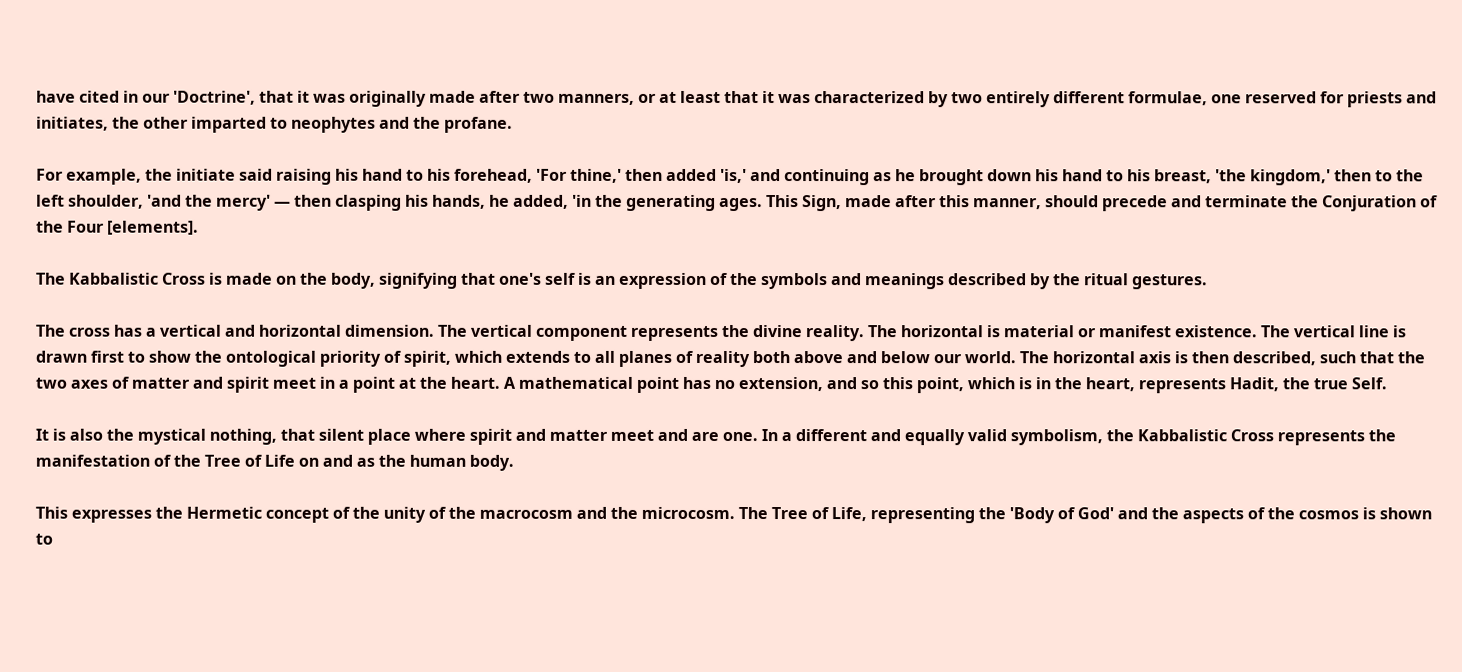have cited in our 'Doctrine', that it was originally made after two manners, or at least that it was characterized by two entirely different formulae, one reserved for priests and initiates, the other imparted to neophytes and the profane.

For example, the initiate said raising his hand to his forehead, 'For thine,' then added 'is,' and continuing as he brought down his hand to his breast, 'the kingdom,' then to the left shoulder, 'and the mercy' — then clasping his hands, he added, 'in the generating ages. This Sign, made after this manner, should precede and terminate the Conjuration of the Four [elements].

The Kabbalistic Cross is made on the body, signifying that one's self is an expression of the symbols and meanings described by the ritual gestures.

The cross has a vertical and horizontal dimension. The vertical component represents the divine reality. The horizontal is material or manifest existence. The vertical line is drawn first to show the ontological priority of spirit, which extends to all planes of reality both above and below our world. The horizontal axis is then described, such that the two axes of matter and spirit meet in a point at the heart. A mathematical point has no extension, and so this point, which is in the heart, represents Hadit, the true Self.

It is also the mystical nothing, that silent place where spirit and matter meet and are one. In a different and equally valid symbolism, the Kabbalistic Cross represents the manifestation of the Tree of Life on and as the human body.

This expresses the Hermetic concept of the unity of the macrocosm and the microcosm. The Tree of Life, representing the 'Body of God' and the aspects of the cosmos is shown to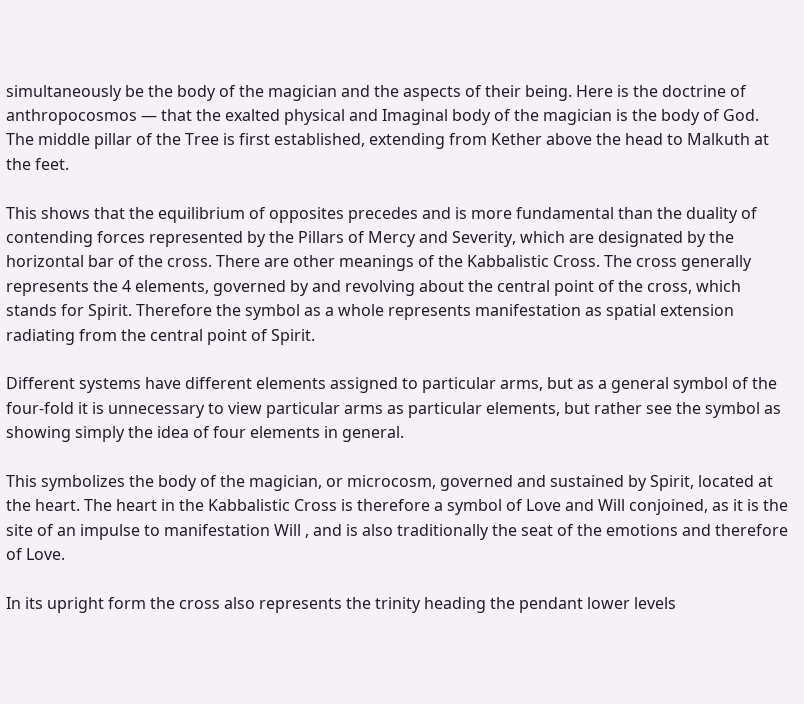simultaneously be the body of the magician and the aspects of their being. Here is the doctrine of anthropocosmos — that the exalted physical and Imaginal body of the magician is the body of God. The middle pillar of the Tree is first established, extending from Kether above the head to Malkuth at the feet.

This shows that the equilibrium of opposites precedes and is more fundamental than the duality of contending forces represented by the Pillars of Mercy and Severity, which are designated by the horizontal bar of the cross. There are other meanings of the Kabbalistic Cross. The cross generally represents the 4 elements, governed by and revolving about the central point of the cross, which stands for Spirit. Therefore the symbol as a whole represents manifestation as spatial extension radiating from the central point of Spirit.

Different systems have different elements assigned to particular arms, but as a general symbol of the four-fold it is unnecessary to view particular arms as particular elements, but rather see the symbol as showing simply the idea of four elements in general.

This symbolizes the body of the magician, or microcosm, governed and sustained by Spirit, located at the heart. The heart in the Kabbalistic Cross is therefore a symbol of Love and Will conjoined, as it is the site of an impulse to manifestation Will , and is also traditionally the seat of the emotions and therefore of Love.

In its upright form the cross also represents the trinity heading the pendant lower levels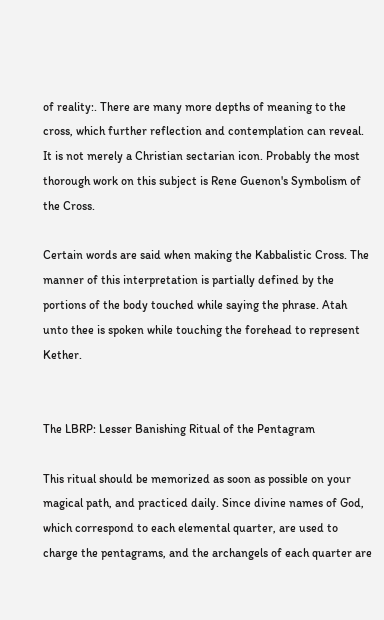of reality:. There are many more depths of meaning to the cross, which further reflection and contemplation can reveal. It is not merely a Christian sectarian icon. Probably the most thorough work on this subject is Rene Guenon's Symbolism of the Cross.

Certain words are said when making the Kabbalistic Cross. The manner of this interpretation is partially defined by the portions of the body touched while saying the phrase. Atah unto thee is spoken while touching the forehead to represent Kether.


The LBRP: Lesser Banishing Ritual of the Pentagram

This ritual should be memorized as soon as possible on your magical path, and practiced daily. Since divine names of God, which correspond to each elemental quarter, are used to charge the pentagrams, and the archangels of each quarter are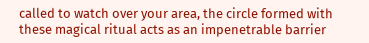called to watch over your area, the circle formed with these magical ritual acts as an impenetrable barrier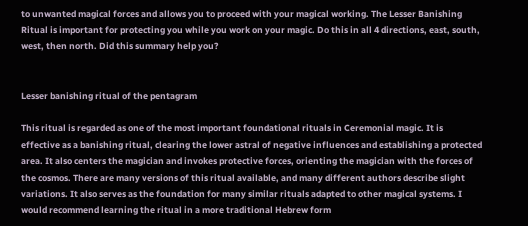to unwanted magical forces and allows you to proceed with your magical working. The Lesser Banishing Ritual is important for protecting you while you work on your magic. Do this in all 4 directions, east, south, west, then north. Did this summary help you?


Lesser banishing ritual of the pentagram

This ritual is regarded as one of the most important foundational rituals in Ceremonial magic. It is effective as a banishing ritual, clearing the lower astral of negative influences and establishing a protected area. It also centers the magician and invokes protective forces, orienting the magician with the forces of the cosmos. There are many versions of this ritual available, and many different authors describe slight variations. It also serves as the foundation for many similar rituals adapted to other magical systems. I would recommend learning the ritual in a more traditional Hebrew form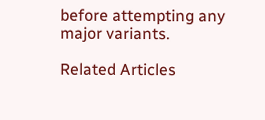before attempting any major variants.

Related Articles